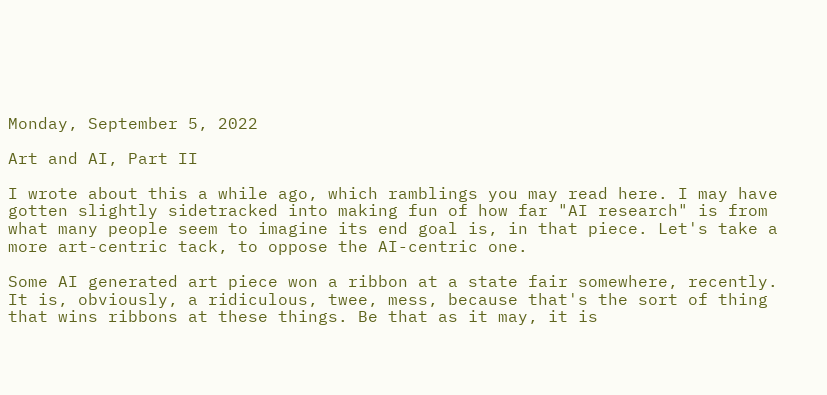Monday, September 5, 2022

Art and AI, Part II

I wrote about this a while ago, which ramblings you may read here. I may have gotten slightly sidetracked into making fun of how far "AI research" is from what many people seem to imagine its end goal is, in that piece. Let's take a more art-centric tack, to oppose the AI-centric one.

Some AI generated art piece won a ribbon at a state fair somewhere, recently. It is, obviously, a ridiculous, twee, mess, because that's the sort of thing that wins ribbons at these things. Be that as it may, it is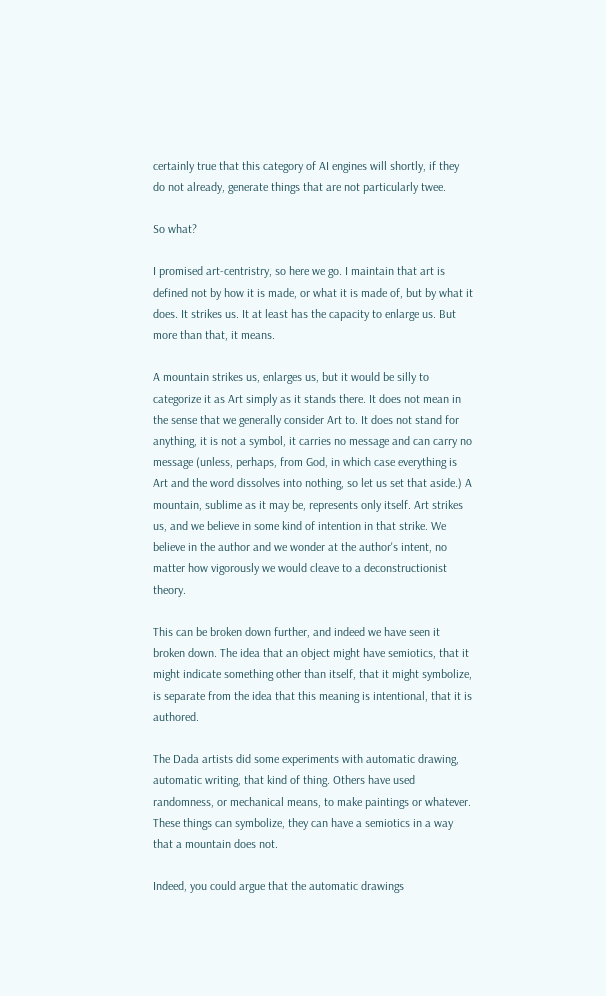certainly true that this category of AI engines will shortly, if they do not already, generate things that are not particularly twee.

So what?

I promised art-centristry, so here we go. I maintain that art is defined not by how it is made, or what it is made of, but by what it does. It strikes us. It at least has the capacity to enlarge us. But more than that, it means.

A mountain strikes us, enlarges us, but it would be silly to categorize it as Art simply as it stands there. It does not mean in the sense that we generally consider Art to. It does not stand for anything, it is not a symbol, it carries no message and can carry no message (unless, perhaps, from God, in which case everything is Art and the word dissolves into nothing, so let us set that aside.) A mountain, sublime as it may be, represents only itself. Art strikes us, and we believe in some kind of intention in that strike. We believe in the author and we wonder at the author's intent, no matter how vigorously we would cleave to a deconstructionist theory.

This can be broken down further, and indeed we have seen it broken down. The idea that an object might have semiotics, that it might indicate something other than itself, that it might symbolize, is separate from the idea that this meaning is intentional, that it is authored.

The Dada artists did some experiments with automatic drawing, automatic writing, that kind of thing. Others have used randomness, or mechanical means, to make paintings or whatever. These things can symbolize, they can have a semiotics in a way that a mountain does not.

Indeed, you could argue that the automatic drawings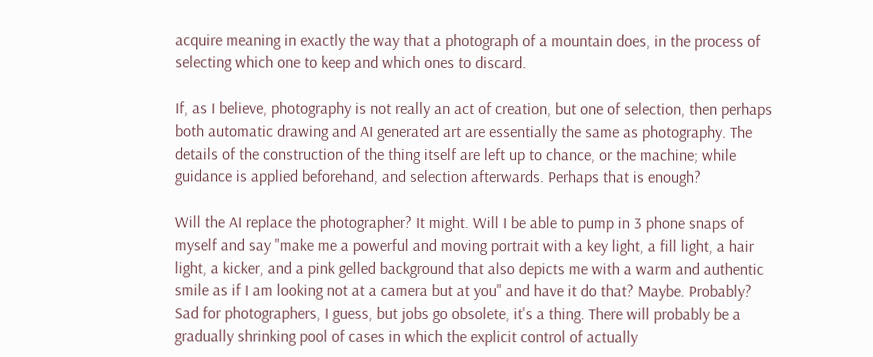acquire meaning in exactly the way that a photograph of a mountain does, in the process of selecting which one to keep and which ones to discard.

If, as I believe, photography is not really an act of creation, but one of selection, then perhaps both automatic drawing and AI generated art are essentially the same as photography. The details of the construction of the thing itself are left up to chance, or the machine; while guidance is applied beforehand, and selection afterwards. Perhaps that is enough?

Will the AI replace the photographer? It might. Will I be able to pump in 3 phone snaps of myself and say "make me a powerful and moving portrait with a key light, a fill light, a hair light, a kicker, and a pink gelled background that also depicts me with a warm and authentic smile as if I am looking not at a camera but at you" and have it do that? Maybe. Probably? Sad for photographers, I guess, but jobs go obsolete, it's a thing. There will probably be a gradually shrinking pool of cases in which the explicit control of actually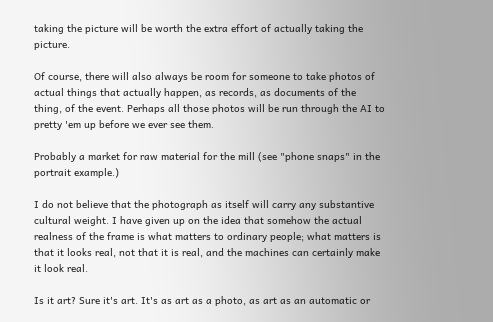taking the picture will be worth the extra effort of actually taking the picture.

Of course, there will also always be room for someone to take photos of actual things that actually happen, as records, as documents of the thing, of the event. Perhaps all those photos will be run through the AI to pretty 'em up before we ever see them.

Probably a market for raw material for the mill (see "phone snaps" in the portrait example.)

I do not believe that the photograph as itself will carry any substantive cultural weight. I have given up on the idea that somehow the actual realness of the frame is what matters to ordinary people; what matters is that it looks real, not that it is real, and the machines can certainly make it look real.

Is it art? Sure it's art. It's as art as a photo, as art as an automatic or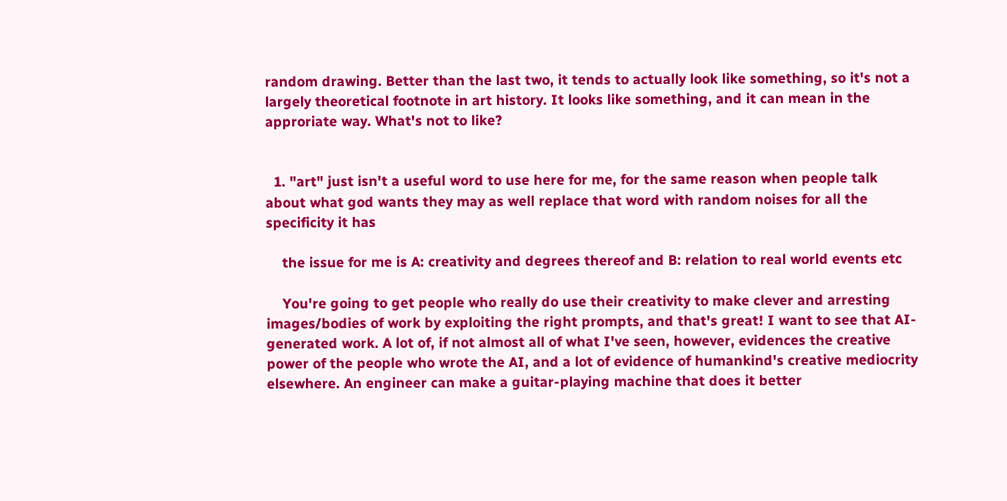random drawing. Better than the last two, it tends to actually look like something, so it's not a largely theoretical footnote in art history. It looks like something, and it can mean in the approriate way. What's not to like?


  1. "art" just isn't a useful word to use here for me, for the same reason when people talk about what god wants they may as well replace that word with random noises for all the specificity it has

    the issue for me is A: creativity and degrees thereof and B: relation to real world events etc

    You're going to get people who really do use their creativity to make clever and arresting images/bodies of work by exploiting the right prompts, and that's great! I want to see that AI-generated work. A lot of, if not almost all of what I've seen, however, evidences the creative power of the people who wrote the AI, and a lot of evidence of humankind's creative mediocrity elsewhere. An engineer can make a guitar-playing machine that does it better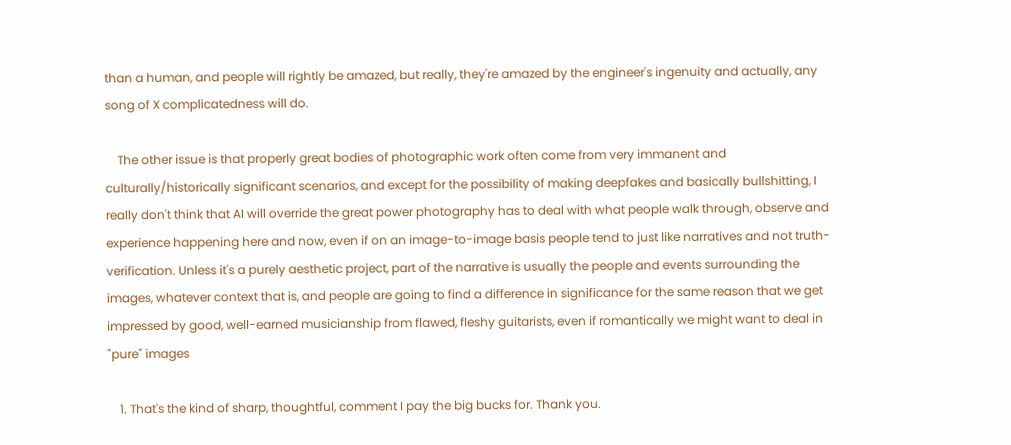than a human, and people will rightly be amazed, but really, they're amazed by the engineer's ingenuity and actually, any song of X complicatedness will do.

    The other issue is that properly great bodies of photographic work often come from very immanent and culturally/historically significant scenarios, and except for the possibility of making deepfakes and basically bullshitting, I really don't think that AI will override the great power photography has to deal with what people walk through, observe and experience happening here and now, even if on an image-to-image basis people tend to just like narratives and not truth-verification. Unless it's a purely aesthetic project, part of the narrative is usually the people and events surrounding the images, whatever context that is, and people are going to find a difference in significance for the same reason that we get impressed by good, well-earned musicianship from flawed, fleshy guitarists, even if romantically we might want to deal in "pure" images

    1. That's the kind of sharp, thoughtful, comment I pay the big bucks for. Thank you.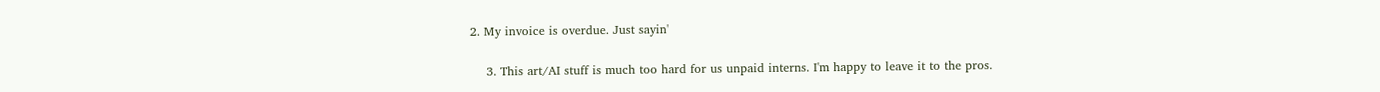2. My invoice is overdue. Just sayin'

    3. This art/AI stuff is much too hard for us unpaid interns. I'm happy to leave it to the pros.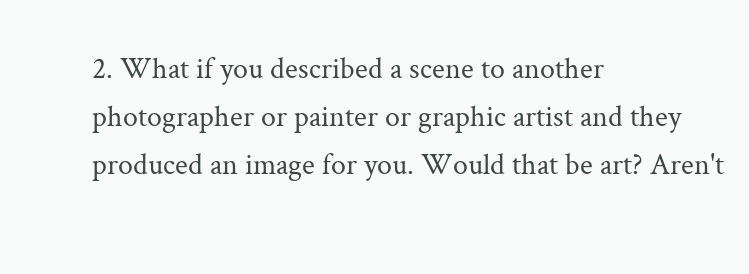2. What if you described a scene to another photographer or painter or graphic artist and they produced an image for you. Would that be art? Aren't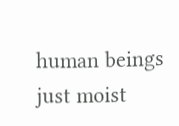human beings just moist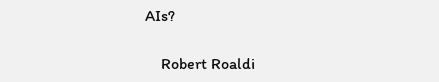AIs?

    Robert Roaldi